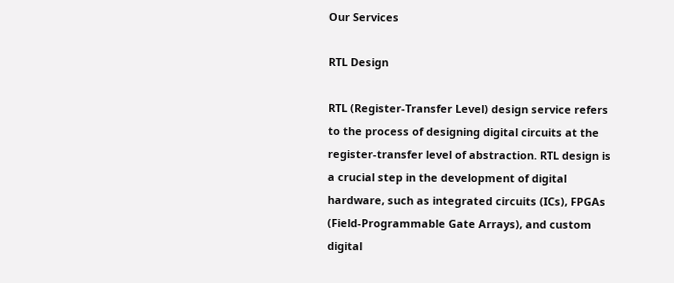Our Services

RTL Design

RTL (Register-Transfer Level) design service refers to the process of designing digital circuits at the register-transfer level of abstraction. RTL design is a crucial step in the development of digital hardware, such as integrated circuits (ICs), FPGAs (Field-Programmable Gate Arrays), and custom digital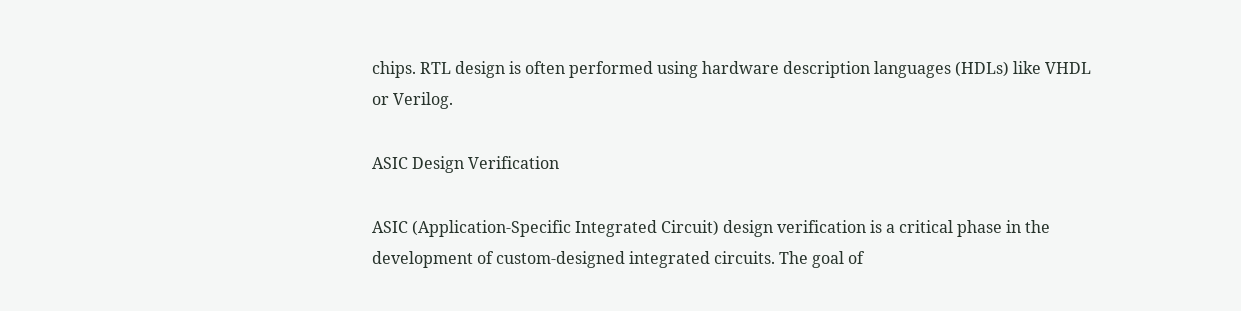chips. RTL design is often performed using hardware description languages (HDLs) like VHDL or Verilog.

ASIC Design Verification

ASIC (Application-Specific Integrated Circuit) design verification is a critical phase in the development of custom-designed integrated circuits. The goal of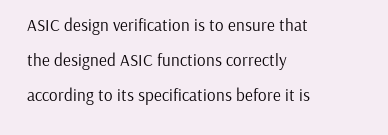ASIC design verification is to ensure that the designed ASIC functions correctly according to its specifications before it is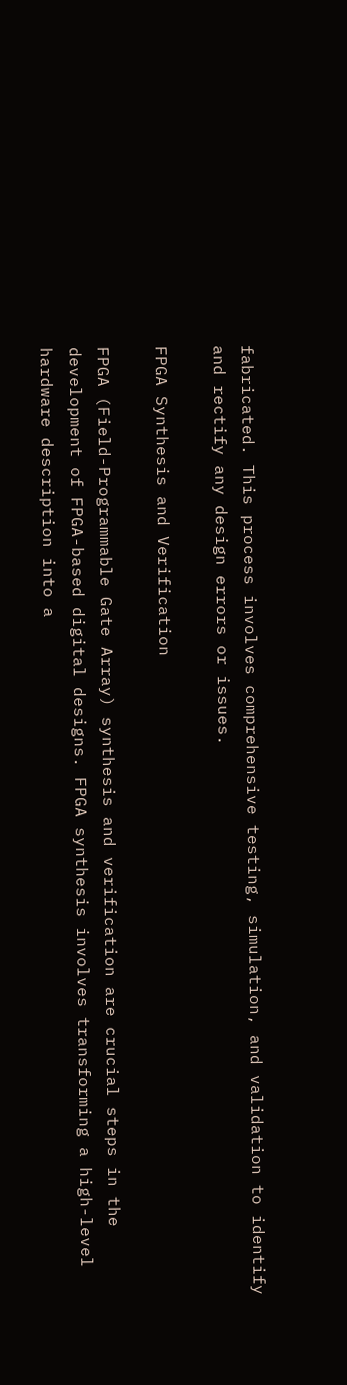fabricated. This process involves comprehensive testing, simulation, and validation to identify and rectify any design errors or issues.

FPGA Synthesis and Verification

FPGA (Field-Programmable Gate Array) synthesis and verification are crucial steps in the development of FPGA-based digital designs. FPGA synthesis involves transforming a high-level hardware description into a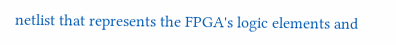netlist that represents the FPGA's logic elements and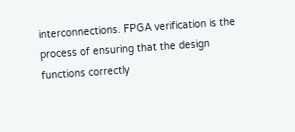interconnections. FPGA verification is the process of ensuring that the design functions correctly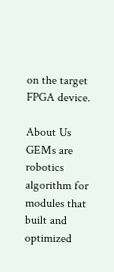on the target FPGA device.

About Us
GEMs are robotics algorithm for modules that built and optimized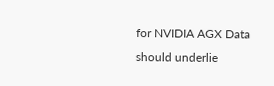for NVIDIA AGX Data should underlie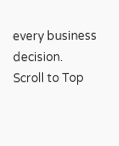every business decision.
Scroll to Top